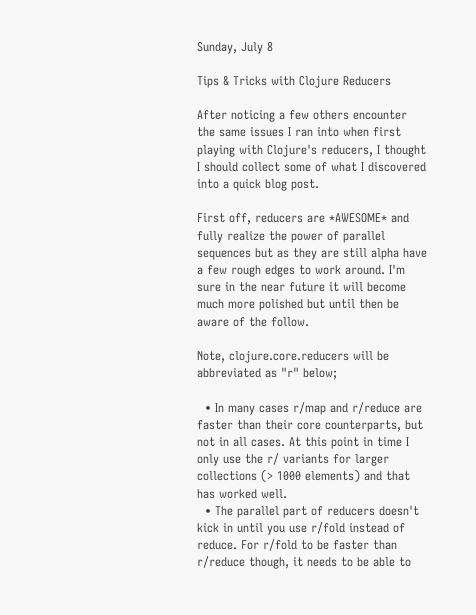Sunday, July 8

Tips & Tricks with Clojure Reducers

After noticing a few others encounter the same issues I ran into when first playing with Clojure's reducers, I thought I should collect some of what I discovered into a quick blog post.

First off, reducers are *AWESOME* and fully realize the power of parallel sequences but as they are still alpha have a few rough edges to work around. I'm sure in the near future it will become much more polished but until then be aware of the follow.

Note, clojure.core.reducers will be abbreviated as "r" below;

  • In many cases r/map and r/reduce are faster than their core counterparts, but not in all cases. At this point in time I only use the r/ variants for larger collections (> 1000 elements) and that has worked well.
  • The parallel part of reducers doesn't kick in until you use r/fold instead of reduce. For r/fold to be faster than r/reduce though, it needs to be able to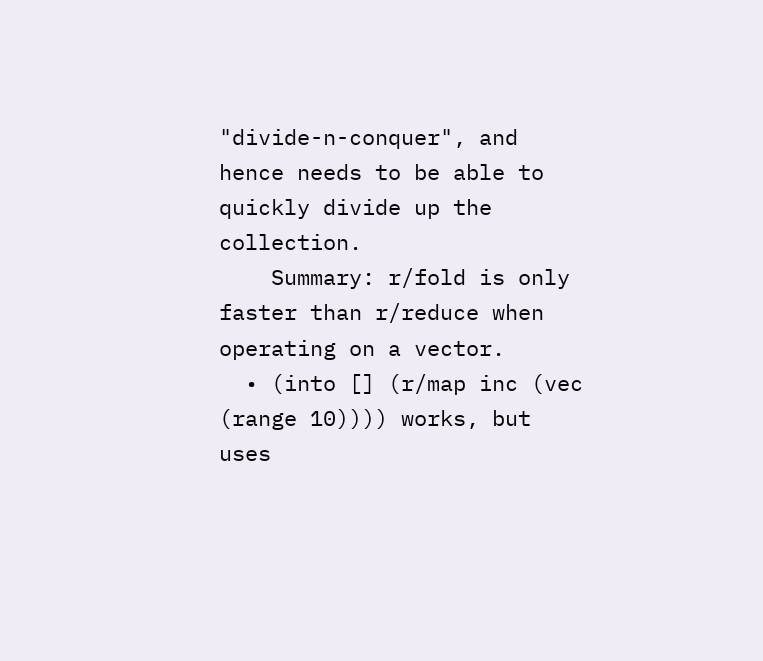"divide-n-conquer", and hence needs to be able to quickly divide up the collection.
    Summary: r/fold is only faster than r/reduce when operating on a vector.
  • (into [] (r/map inc (vec (range 10)))) works, but uses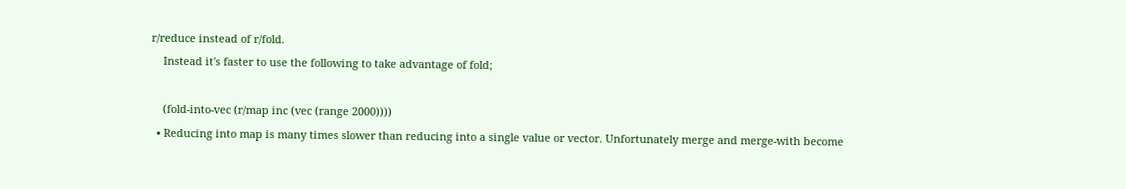r/reduce instead of r/fold.
    Instead it's faster to use the following to take advantage of fold;

    (fold-into-vec (r/map inc (vec (range 2000))))
  • Reducing into map is many times slower than reducing into a single value or vector. Unfortunately merge and merge-with become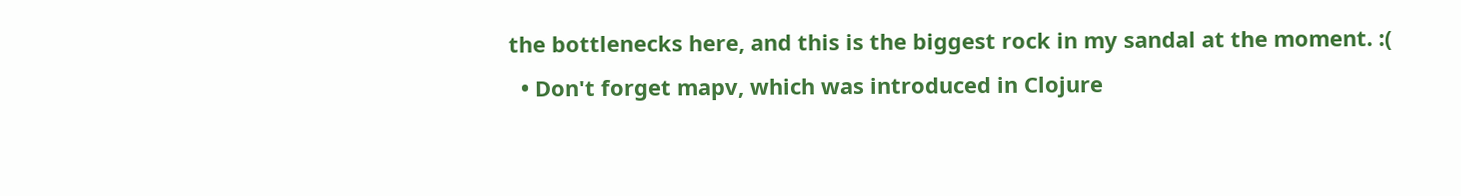the bottlenecks here, and this is the biggest rock in my sandal at the moment. :(
  • Don't forget mapv, which was introduced in Clojure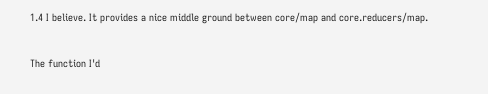1.4 I believe. It provides a nice middle ground between core/map and core.reducers/map.

The function I'd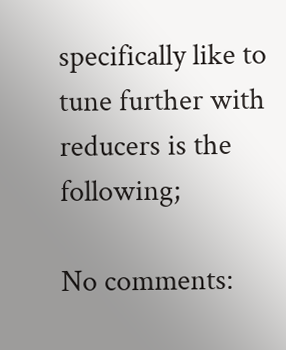specifically like to tune further with reducers is the following;

No comments: